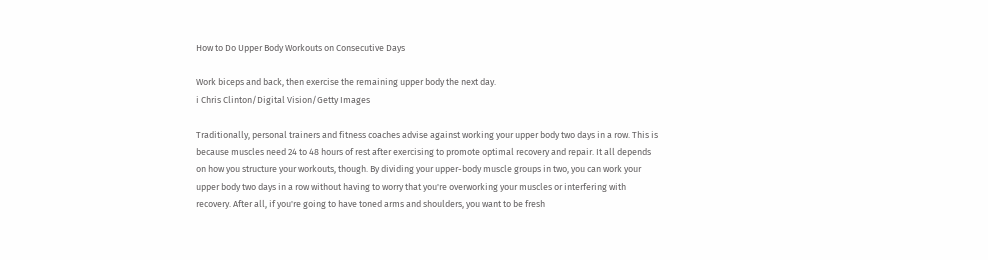How to Do Upper Body Workouts on Consecutive Days

Work biceps and back, then exercise the remaining upper body the next day.
i Chris Clinton/Digital Vision/Getty Images

Traditionally, personal trainers and fitness coaches advise against working your upper body two days in a row. This is because muscles need 24 to 48 hours of rest after exercising to promote optimal recovery and repair. It all depends on how you structure your workouts, though. By dividing your upper-body muscle groups in two, you can work your upper body two days in a row without having to worry that you're overworking your muscles or interfering with recovery. After all, if you're going to have toned arms and shoulders, you want to be fresh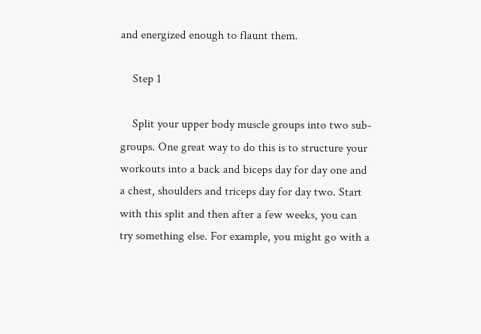and energized enough to flaunt them.

    Step 1

    Split your upper body muscle groups into two sub-groups. One great way to do this is to structure your workouts into a back and biceps day for day one and a chest, shoulders and triceps day for day two. Start with this split and then after a few weeks, you can try something else. For example, you might go with a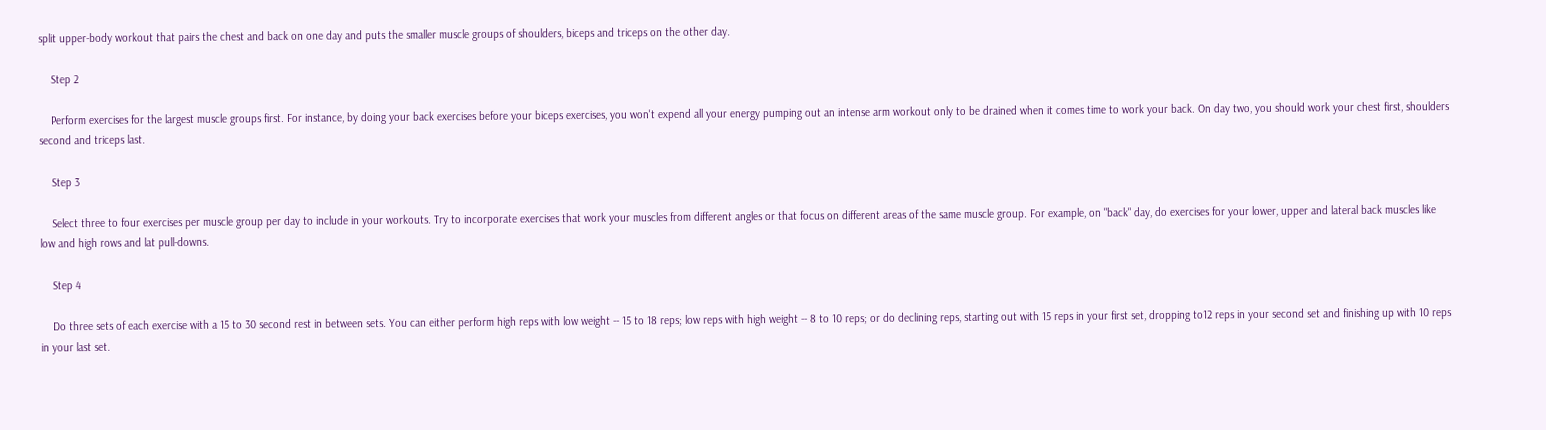split upper-body workout that pairs the chest and back on one day and puts the smaller muscle groups of shoulders, biceps and triceps on the other day.

    Step 2

    Perform exercises for the largest muscle groups first. For instance, by doing your back exercises before your biceps exercises, you won't expend all your energy pumping out an intense arm workout only to be drained when it comes time to work your back. On day two, you should work your chest first, shoulders second and triceps last.

    Step 3

    Select three to four exercises per muscle group per day to include in your workouts. Try to incorporate exercises that work your muscles from different angles or that focus on different areas of the same muscle group. For example, on "back" day, do exercises for your lower, upper and lateral back muscles like low and high rows and lat pull-downs.

    Step 4

    Do three sets of each exercise with a 15 to 30 second rest in between sets. You can either perform high reps with low weight -- 15 to 18 reps; low reps with high weight -- 8 to 10 reps; or do declining reps, starting out with 15 reps in your first set, dropping to12 reps in your second set and finishing up with 10 reps in your last set.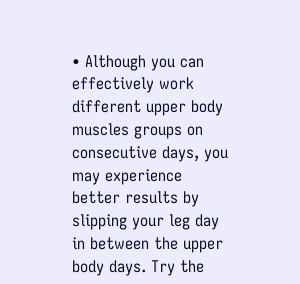• Although you can effectively work different upper body muscles groups on consecutive days, you may experience better results by slipping your leg day in between the upper body days. Try the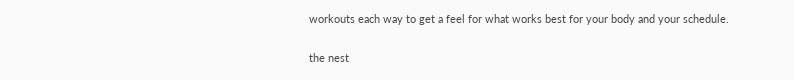workouts each way to get a feel for what works best for your body and your schedule.

the nest